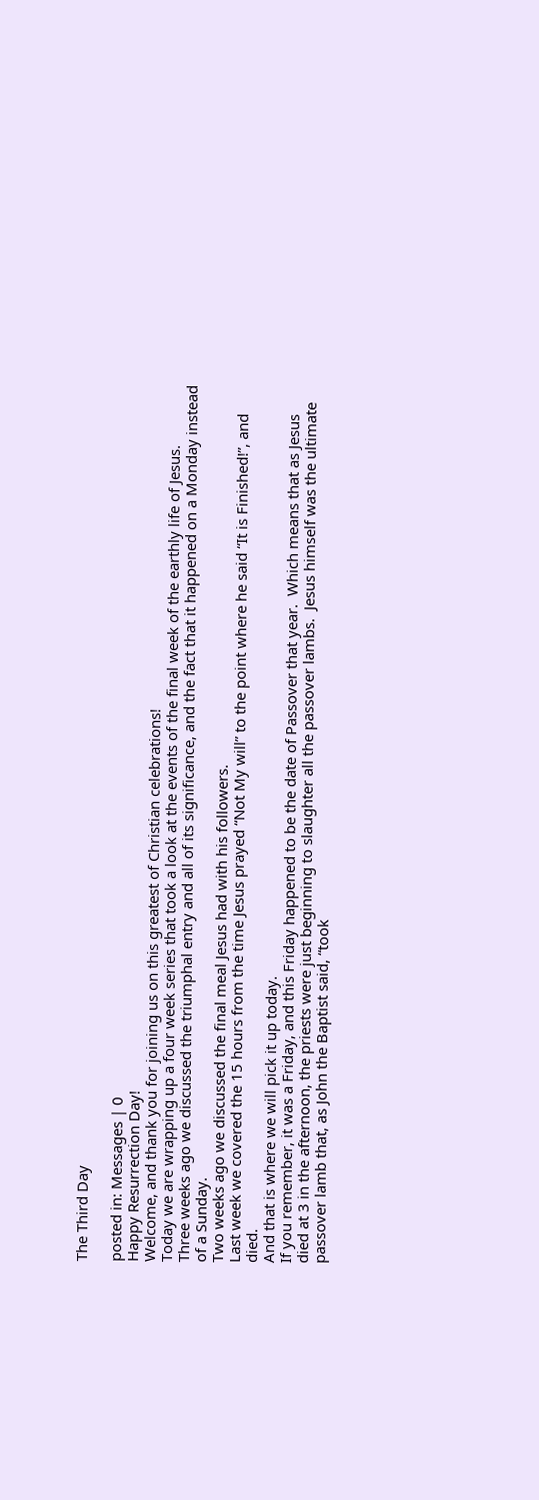The Third Day

posted in: Messages | 0
Happy Resurrection Day!
Welcome, and thank you for joining us on this greatest of Christian celebrations!
Today we are wrapping up a four week series that took a look at the events of the final week of the earthly life of Jesus.
Three weeks ago we discussed the triumphal entry and all of its significance, and the fact that it happened on a Monday instead of a Sunday.
Two weeks ago we discussed the final meal Jesus had with his followers.
Last week we covered the 15 hours from the time Jesus prayed “Not My will” to the point where he said “It is Finished!”, and died.
And that is where we will pick it up today.
If you remember, it was a Friday, and this Friday happened to be the date of Passover that year.  Which means that as Jesus died at 3 in the afternoon, the priests were just beginning to slaughter all the passover lambs.  Jesus himself was the ultimate passover lamb that, as John the Baptist said, “took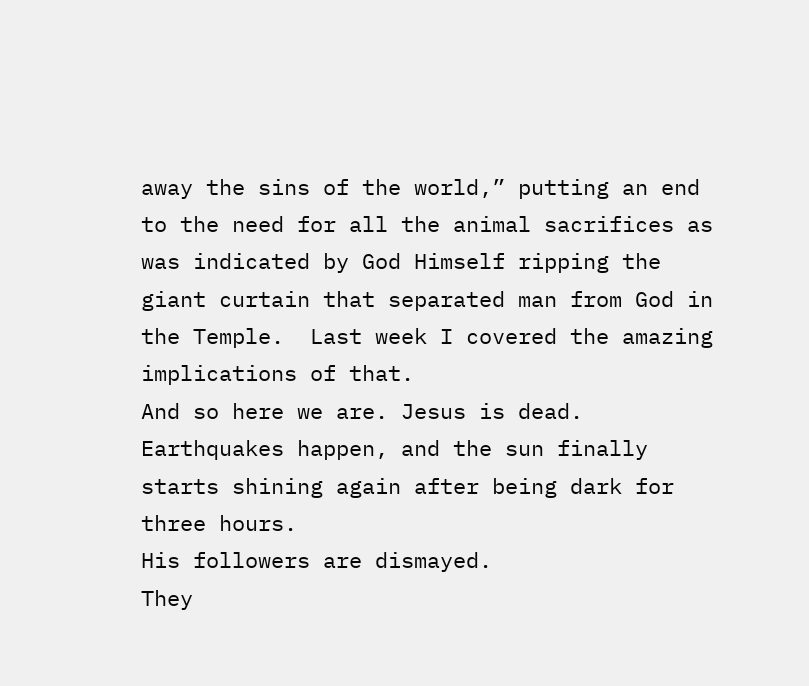away the sins of the world,” putting an end to the need for all the animal sacrifices as was indicated by God Himself ripping the giant curtain that separated man from God in the Temple.  Last week I covered the amazing implications of that.
And so here we are. Jesus is dead. Earthquakes happen, and the sun finally starts shining again after being dark for three hours.
His followers are dismayed.
They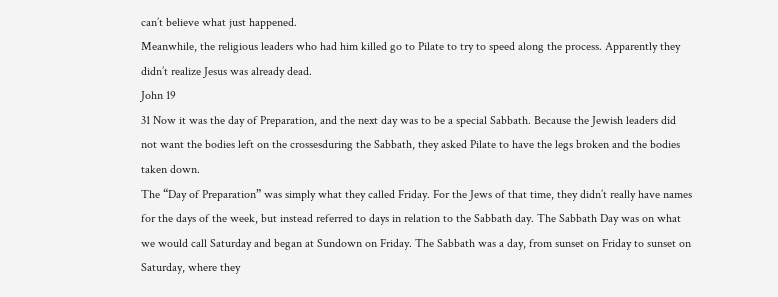can’t believe what just happened.
Meanwhile, the religious leaders who had him killed go to Pilate to try to speed along the process. Apparently they didn’t realize Jesus was already dead.
John 19
31 Now it was the day of Preparation, and the next day was to be a special Sabbath. Because the Jewish leaders did not want the bodies left on the crossesduring the Sabbath, they asked Pilate to have the legs broken and the bodies taken down.
The “Day of Preparation” was simply what they called Friday. For the Jews of that time, they didn’t really have names for the days of the week, but instead referred to days in relation to the Sabbath day. The Sabbath Day was on what we would call Saturday and began at Sundown on Friday. The Sabbath was a day, from sunset on Friday to sunset on Saturday, where they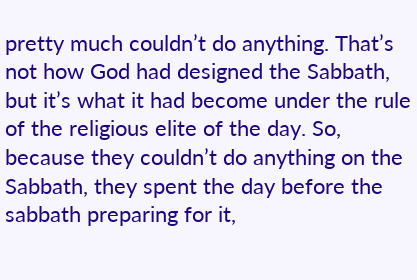pretty much couldn’t do anything. That’s not how God had designed the Sabbath, but it’s what it had become under the rule of the religious elite of the day. So, because they couldn’t do anything on the Sabbath, they spent the day before the sabbath preparing for it,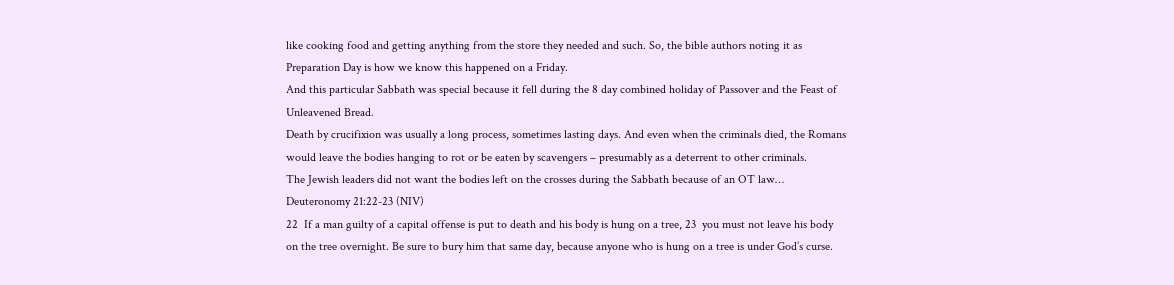like cooking food and getting anything from the store they needed and such. So, the bible authors noting it as Preparation Day is how we know this happened on a Friday.
And this particular Sabbath was special because it fell during the 8 day combined holiday of Passover and the Feast of Unleavened Bread.
Death by crucifixion was usually a long process, sometimes lasting days. And even when the criminals died, the Romans would leave the bodies hanging to rot or be eaten by scavengers – presumably as a deterrent to other criminals.
The Jewish leaders did not want the bodies left on the crosses during the Sabbath because of an OT law…
Deuteronomy 21:22-23 (NIV)
22  If a man guilty of a capital offense is put to death and his body is hung on a tree, 23  you must not leave his body on the tree overnight. Be sure to bury him that same day, because anyone who is hung on a tree is under God’s curse.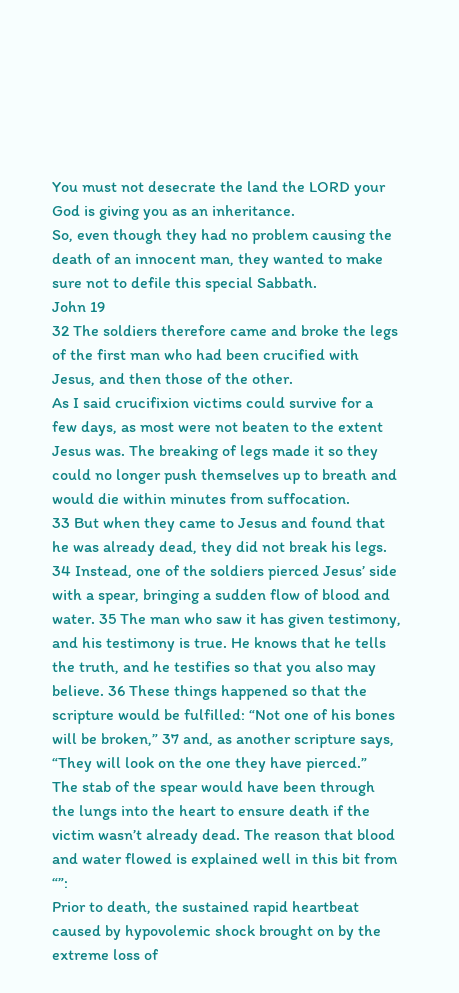You must not desecrate the land the LORD your God is giving you as an inheritance.
So, even though they had no problem causing the death of an innocent man, they wanted to make sure not to defile this special Sabbath.
John 19
32 The soldiers therefore came and broke the legs of the first man who had been crucified with Jesus, and then those of the other.
As I said crucifixion victims could survive for a few days, as most were not beaten to the extent Jesus was. The breaking of legs made it so they could no longer push themselves up to breath and would die within minutes from suffocation.
33 But when they came to Jesus and found that he was already dead, they did not break his legs. 34 Instead, one of the soldiers pierced Jesus’ side with a spear, bringing a sudden flow of blood and water. 35 The man who saw it has given testimony, and his testimony is true. He knows that he tells the truth, and he testifies so that you also may believe. 36 These things happened so that the scripture would be fulfilled: “Not one of his bones will be broken,” 37 and, as another scripture says, “They will look on the one they have pierced.”
The stab of the spear would have been through the lungs into the heart to ensure death if the victim wasn’t already dead. The reason that blood and water flowed is explained well in this bit from “”:
Prior to death, the sustained rapid heartbeat caused by hypovolemic shock brought on by the extreme loss of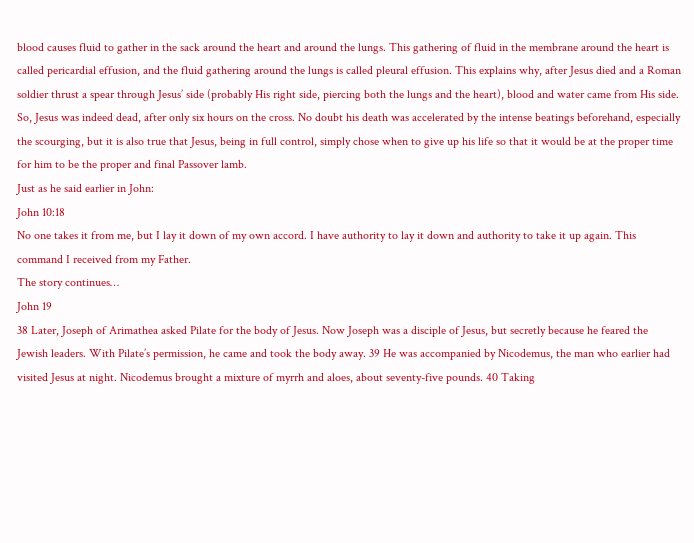blood causes fluid to gather in the sack around the heart and around the lungs. This gathering of fluid in the membrane around the heart is called pericardial effusion, and the fluid gathering around the lungs is called pleural effusion. This explains why, after Jesus died and a Roman soldier thrust a spear through Jesus’ side (probably His right side, piercing both the lungs and the heart), blood and water came from His side.
So, Jesus was indeed dead, after only six hours on the cross. No doubt his death was accelerated by the intense beatings beforehand, especially the scourging, but it is also true that Jesus, being in full control, simply chose when to give up his life so that it would be at the proper time for him to be the proper and final Passover lamb.
Just as he said earlier in John:
John 10:18
No one takes it from me, but I lay it down of my own accord. I have authority to lay it down and authority to take it up again. This command I received from my Father.
The story continues…
John 19
38 Later, Joseph of Arimathea asked Pilate for the body of Jesus. Now Joseph was a disciple of Jesus, but secretly because he feared the Jewish leaders. With Pilate’s permission, he came and took the body away. 39 He was accompanied by Nicodemus, the man who earlier had visited Jesus at night. Nicodemus brought a mixture of myrrh and aloes, about seventy-five pounds. 40 Taking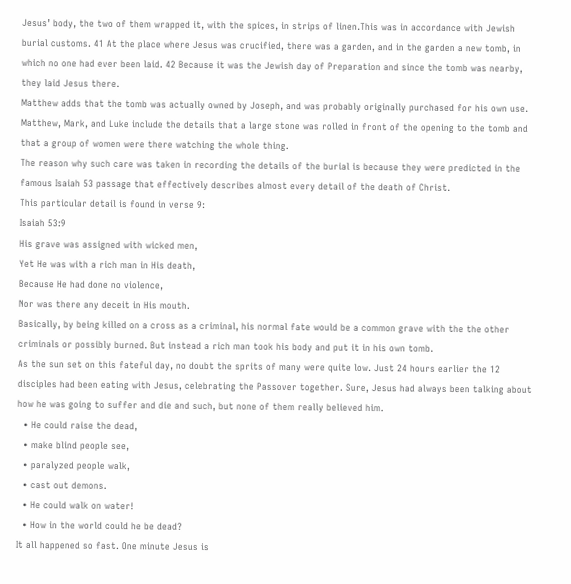Jesus’ body, the two of them wrapped it, with the spices, in strips of linen.This was in accordance with Jewish burial customs. 41 At the place where Jesus was crucified, there was a garden, and in the garden a new tomb, in which no one had ever been laid. 42 Because it was the Jewish day of Preparation and since the tomb was nearby, they laid Jesus there.
Matthew adds that the tomb was actually owned by Joseph, and was probably originally purchased for his own use.
Matthew, Mark, and Luke include the details that a large stone was rolled in front of the opening to the tomb and that a group of women were there watching the whole thing.
The reason why such care was taken in recording the details of the burial is because they were predicted in the famous Isaiah 53 passage that effectively describes almost every detail of the death of Christ.
This particular detail is found in verse 9:
Isaiah 53:9
His grave was assigned with wicked men,
Yet He was with a rich man in His death,
Because He had done no violence,
Nor was there any deceit in His mouth.
Basically, by being killed on a cross as a criminal, his normal fate would be a common grave with the the other criminals or possibly burned. But instead a rich man took his body and put it in his own tomb.
As the sun set on this fateful day, no doubt the sprits of many were quite low. Just 24 hours earlier the 12 disciples had been eating with Jesus, celebrating the Passover together. Sure, Jesus had always been talking about how he was going to suffer and die and such, but none of them really believed him.
  • He could raise the dead,
  • make blind people see,
  • paralyzed people walk,
  • cast out demons.
  • He could walk on water!
  • How in the world could he be dead?
It all happened so fast. One minute Jesus is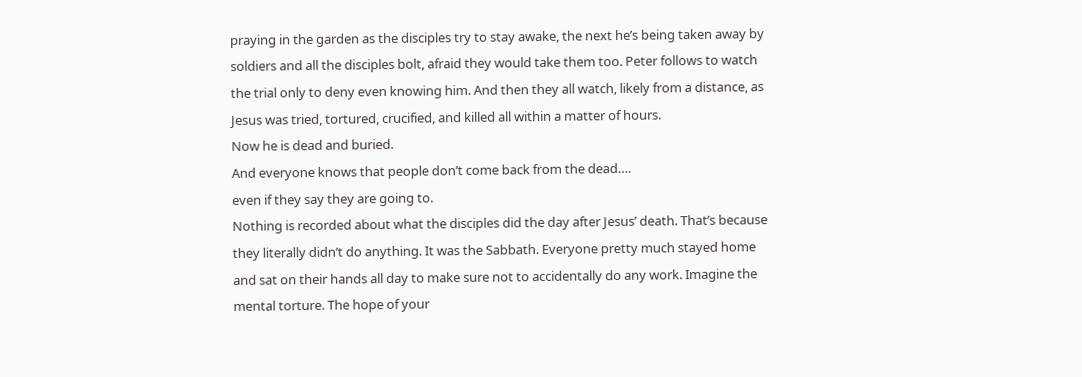praying in the garden as the disciples try to stay awake, the next he’s being taken away by soldiers and all the disciples bolt, afraid they would take them too. Peter follows to watch the trial only to deny even knowing him. And then they all watch, likely from a distance, as Jesus was tried, tortured, crucified, and killed all within a matter of hours.
Now he is dead and buried.
And everyone knows that people don’t come back from the dead….
even if they say they are going to.
Nothing is recorded about what the disciples did the day after Jesus’ death. That’s because they literally didn’t do anything. It was the Sabbath. Everyone pretty much stayed home and sat on their hands all day to make sure not to accidentally do any work. Imagine the mental torture. The hope of your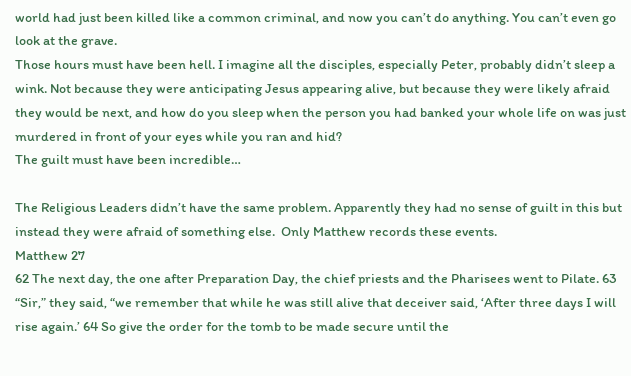world had just been killed like a common criminal, and now you can’t do anything. You can’t even go look at the grave.
Those hours must have been hell. I imagine all the disciples, especially Peter, probably didn’t sleep a wink. Not because they were anticipating Jesus appearing alive, but because they were likely afraid they would be next, and how do you sleep when the person you had banked your whole life on was just murdered in front of your eyes while you ran and hid?
The guilt must have been incredible…

The Religious Leaders didn’t have the same problem. Apparently they had no sense of guilt in this but instead they were afraid of something else.  Only Matthew records these events.
Matthew 27
62 The next day, the one after Preparation Day, the chief priests and the Pharisees went to Pilate. 63 “Sir,” they said, “we remember that while he was still alive that deceiver said, ‘After three days I will rise again.’ 64 So give the order for the tomb to be made secure until the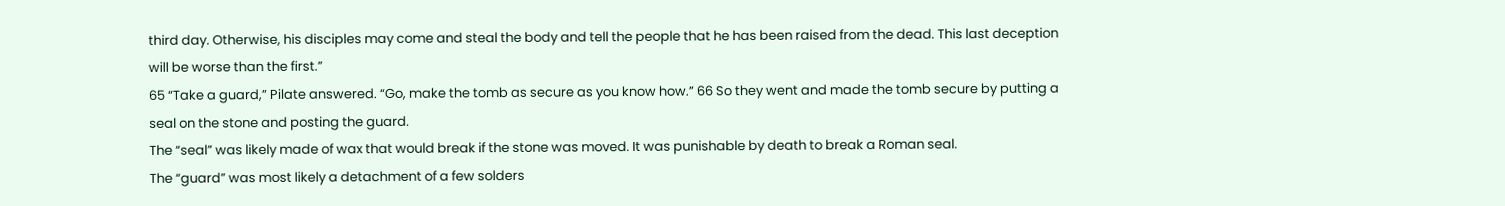third day. Otherwise, his disciples may come and steal the body and tell the people that he has been raised from the dead. This last deception will be worse than the first.”
65 “Take a guard,” Pilate answered. “Go, make the tomb as secure as you know how.” 66 So they went and made the tomb secure by putting a seal on the stone and posting the guard.
The “seal” was likely made of wax that would break if the stone was moved. It was punishable by death to break a Roman seal.
The “guard” was most likely a detachment of a few solders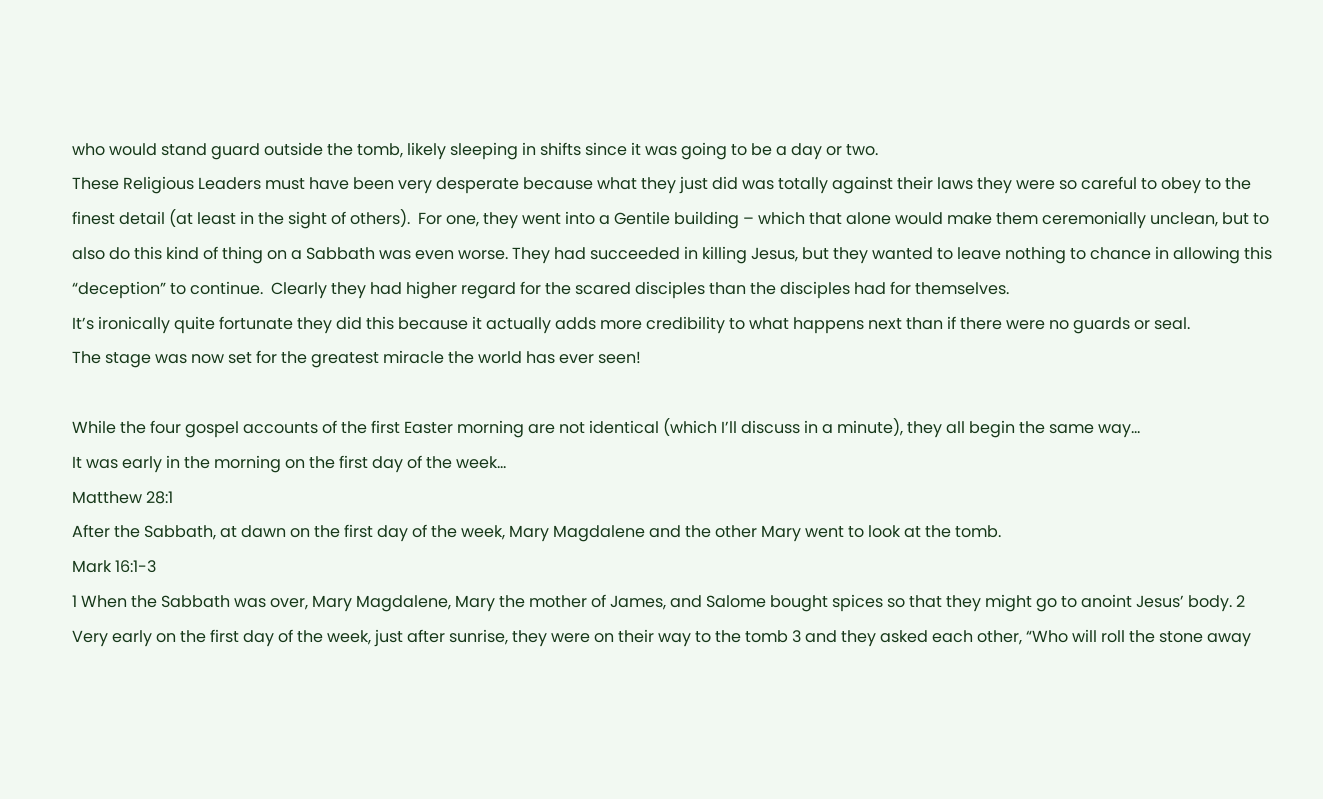who would stand guard outside the tomb, likely sleeping in shifts since it was going to be a day or two.
These Religious Leaders must have been very desperate because what they just did was totally against their laws they were so careful to obey to the finest detail (at least in the sight of others).  For one, they went into a Gentile building – which that alone would make them ceremonially unclean, but to also do this kind of thing on a Sabbath was even worse. They had succeeded in killing Jesus, but they wanted to leave nothing to chance in allowing this “deception” to continue.  Clearly they had higher regard for the scared disciples than the disciples had for themselves.
It’s ironically quite fortunate they did this because it actually adds more credibility to what happens next than if there were no guards or seal.
The stage was now set for the greatest miracle the world has ever seen!

While the four gospel accounts of the first Easter morning are not identical (which I’ll discuss in a minute), they all begin the same way…
It was early in the morning on the first day of the week…
Matthew 28:1
After the Sabbath, at dawn on the first day of the week, Mary Magdalene and the other Mary went to look at the tomb.
Mark 16:1-3
1 When the Sabbath was over, Mary Magdalene, Mary the mother of James, and Salome bought spices so that they might go to anoint Jesus’ body. 2 Very early on the first day of the week, just after sunrise, they were on their way to the tomb 3 and they asked each other, “Who will roll the stone away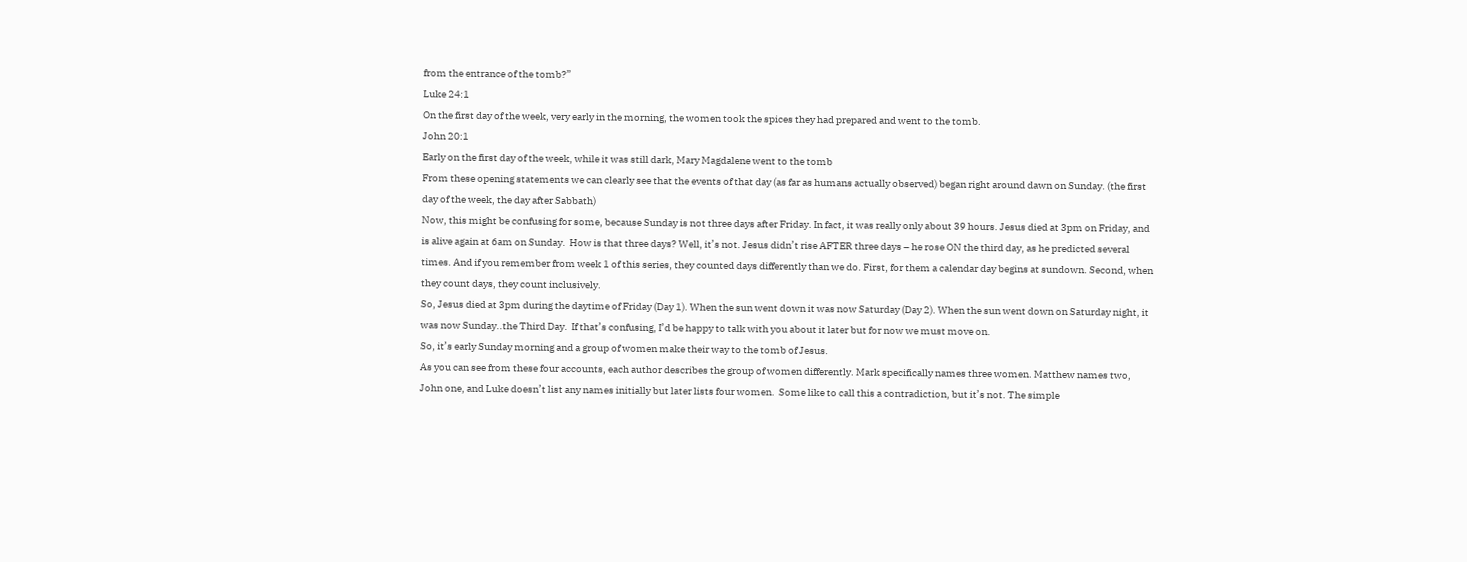from the entrance of the tomb?”
Luke 24:1
On the first day of the week, very early in the morning, the women took the spices they had prepared and went to the tomb.
John 20:1
Early on the first day of the week, while it was still dark, Mary Magdalene went to the tomb
From these opening statements we can clearly see that the events of that day (as far as humans actually observed) began right around dawn on Sunday. (the first day of the week, the day after Sabbath)
Now, this might be confusing for some, because Sunday is not three days after Friday. In fact, it was really only about 39 hours. Jesus died at 3pm on Friday, and is alive again at 6am on Sunday.  How is that three days? Well, it’s not. Jesus didn’t rise AFTER three days – he rose ON the third day, as he predicted several times. And if you remember from week 1 of this series, they counted days differently than we do. First, for them a calendar day begins at sundown. Second, when they count days, they count inclusively.
So, Jesus died at 3pm during the daytime of Friday (Day 1). When the sun went down it was now Saturday (Day 2). When the sun went down on Saturday night, it was now Sunday..the Third Day.  If that’s confusing, I’d be happy to talk with you about it later but for now we must move on.
So, it’s early Sunday morning and a group of women make their way to the tomb of Jesus.
As you can see from these four accounts, each author describes the group of women differently. Mark specifically names three women. Matthew names two, John one, and Luke doesn’t list any names initially but later lists four women.  Some like to call this a contradiction, but it’s not. The simple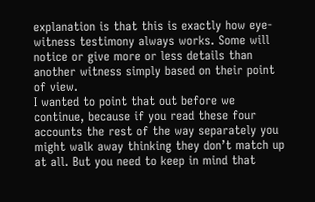explanation is that this is exactly how eye-witness testimony always works. Some will notice or give more or less details than another witness simply based on their point of view.
I wanted to point that out before we continue, because if you read these four accounts the rest of the way separately you might walk away thinking they don’t match up at all. But you need to keep in mind that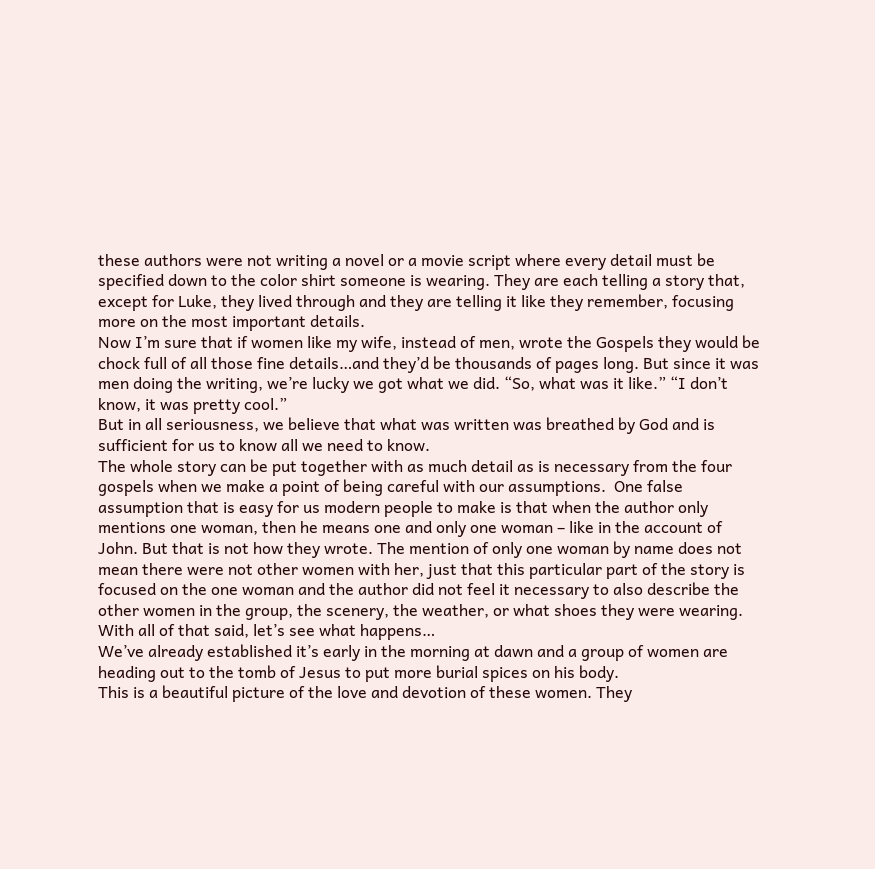these authors were not writing a novel or a movie script where every detail must be specified down to the color shirt someone is wearing. They are each telling a story that, except for Luke, they lived through and they are telling it like they remember, focusing more on the most important details.
Now I’m sure that if women like my wife, instead of men, wrote the Gospels they would be chock full of all those fine details…and they’d be thousands of pages long. But since it was men doing the writing, we’re lucky we got what we did. “So, what was it like.” “I don’t know, it was pretty cool.”
But in all seriousness, we believe that what was written was breathed by God and is sufficient for us to know all we need to know.
The whole story can be put together with as much detail as is necessary from the four gospels when we make a point of being careful with our assumptions.  One false assumption that is easy for us modern people to make is that when the author only mentions one woman, then he means one and only one woman – like in the account of John. But that is not how they wrote. The mention of only one woman by name does not mean there were not other women with her, just that this particular part of the story is focused on the one woman and the author did not feel it necessary to also describe the other women in the group, the scenery, the weather, or what shoes they were wearing.
With all of that said, let’s see what happens…
We’ve already established it’s early in the morning at dawn and a group of women are heading out to the tomb of Jesus to put more burial spices on his body.
This is a beautiful picture of the love and devotion of these women. They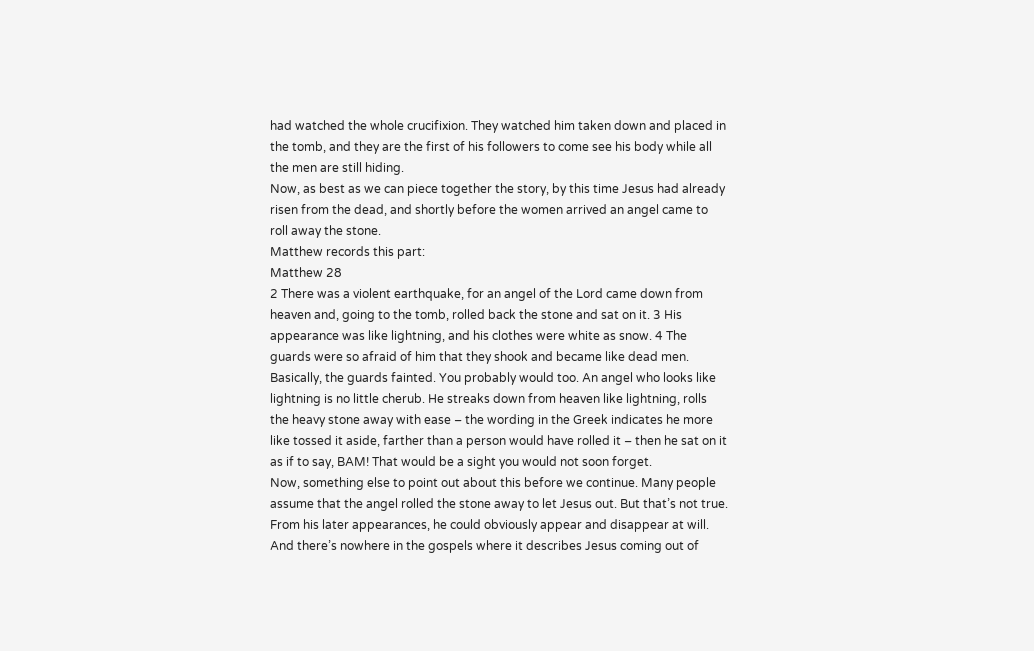had watched the whole crucifixion. They watched him taken down and placed in the tomb, and they are the first of his followers to come see his body while all the men are still hiding.
Now, as best as we can piece together the story, by this time Jesus had already risen from the dead, and shortly before the women arrived an angel came to roll away the stone.
Matthew records this part:
Matthew 28
2 There was a violent earthquake, for an angel of the Lord came down from heaven and, going to the tomb, rolled back the stone and sat on it. 3 His appearance was like lightning, and his clothes were white as snow. 4 The guards were so afraid of him that they shook and became like dead men.
Basically, the guards fainted. You probably would too. An angel who looks like lightning is no little cherub. He streaks down from heaven like lightning, rolls the heavy stone away with ease – the wording in the Greek indicates he more like tossed it aside, farther than a person would have rolled it – then he sat on it as if to say, BAM! That would be a sight you would not soon forget.
Now, something else to point out about this before we continue. Many people assume that the angel rolled the stone away to let Jesus out. But that’s not true. From his later appearances, he could obviously appear and disappear at will. And there’s nowhere in the gospels where it describes Jesus coming out of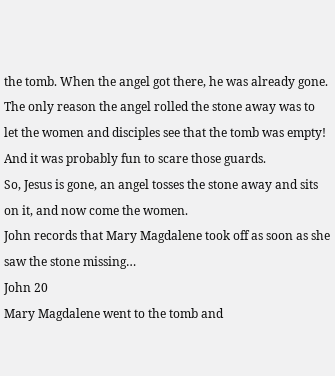the tomb. When the angel got there, he was already gone. The only reason the angel rolled the stone away was to let the women and disciples see that the tomb was empty!  And it was probably fun to scare those guards.
So, Jesus is gone, an angel tosses the stone away and sits on it, and now come the women.
John records that Mary Magdalene took off as soon as she saw the stone missing…
John 20
Mary Magdalene went to the tomb and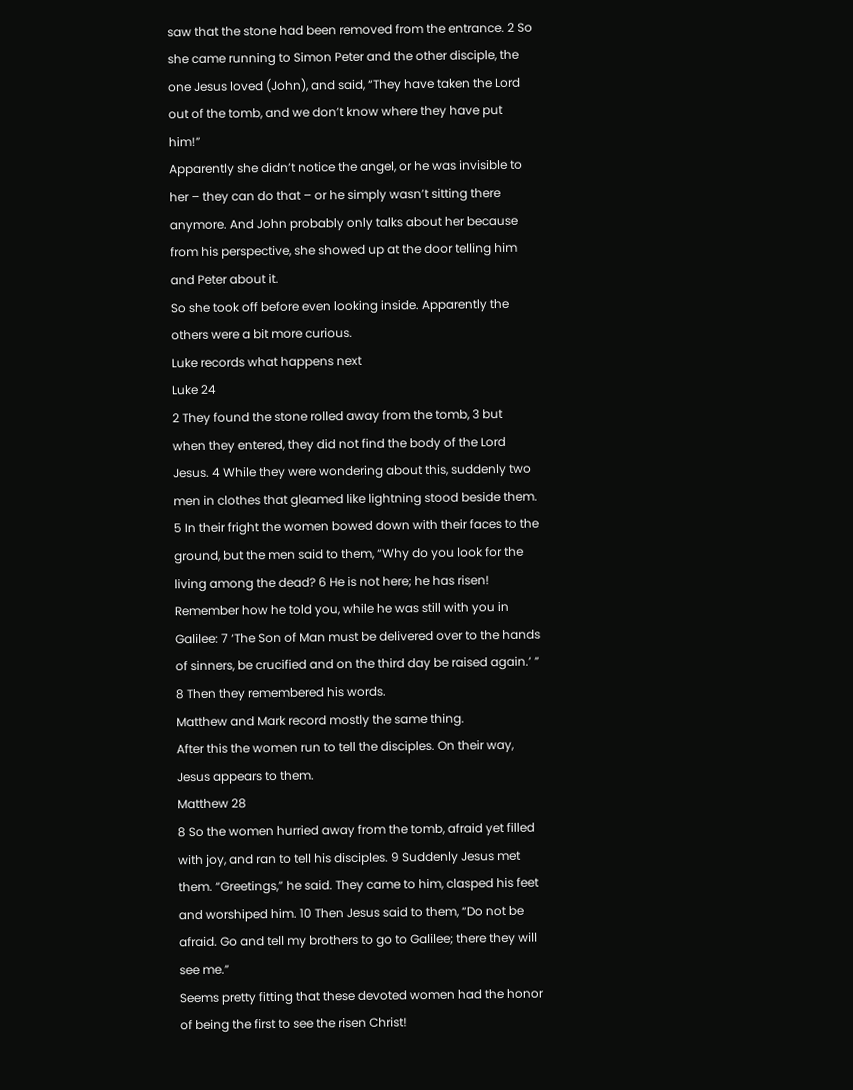saw that the stone had been removed from the entrance. 2 So she came running to Simon Peter and the other disciple, the one Jesus loved (John), and said, “They have taken the Lord out of the tomb, and we don’t know where they have put him!”
Apparently she didn’t notice the angel, or he was invisible to her – they can do that – or he simply wasn’t sitting there anymore. And John probably only talks about her because from his perspective, she showed up at the door telling him and Peter about it.
So she took off before even looking inside. Apparently the others were a bit more curious.
Luke records what happens next
Luke 24
2 They found the stone rolled away from the tomb, 3 but when they entered, they did not find the body of the Lord Jesus. 4 While they were wondering about this, suddenly two men in clothes that gleamed like lightning stood beside them. 5 In their fright the women bowed down with their faces to the ground, but the men said to them, “Why do you look for the living among the dead? 6 He is not here; he has risen! Remember how he told you, while he was still with you in Galilee: 7 ‘The Son of Man must be delivered over to the hands of sinners, be crucified and on the third day be raised again.’ ” 8 Then they remembered his words.
Matthew and Mark record mostly the same thing.
After this the women run to tell the disciples. On their way, Jesus appears to them.
Matthew 28
8 So the women hurried away from the tomb, afraid yet filled with joy, and ran to tell his disciples. 9 Suddenly Jesus met them. “Greetings,” he said. They came to him, clasped his feet and worshiped him. 10 Then Jesus said to them, “Do not be afraid. Go and tell my brothers to go to Galilee; there they will see me.”
Seems pretty fitting that these devoted women had the honor of being the first to see the risen Christ!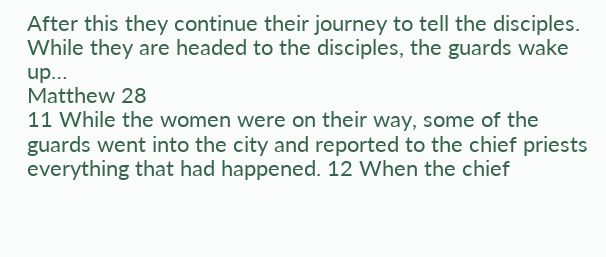After this they continue their journey to tell the disciples.
While they are headed to the disciples, the guards wake up…
Matthew 28
11 While the women were on their way, some of the guards went into the city and reported to the chief priests everything that had happened. 12 When the chief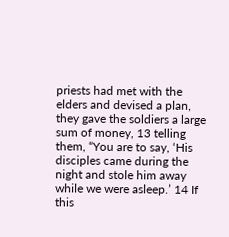priests had met with the elders and devised a plan, they gave the soldiers a large sum of money, 13 telling them, “You are to say, ‘His disciples came during the night and stole him away while we were asleep.’ 14 If this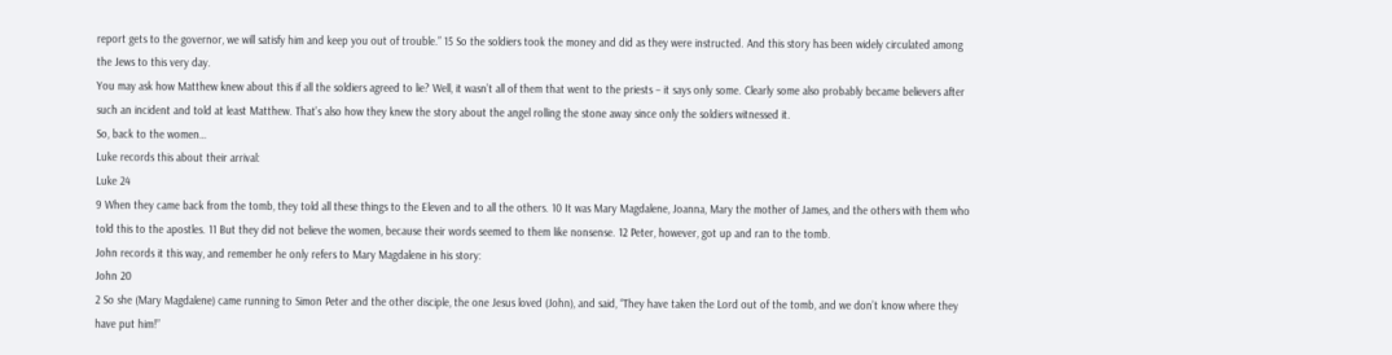report gets to the governor, we will satisfy him and keep you out of trouble.” 15 So the soldiers took the money and did as they were instructed. And this story has been widely circulated among the Jews to this very day.
You may ask how Matthew knew about this if all the soldiers agreed to lie? Well, it wasn’t all of them that went to the priests – it says only some. Clearly some also probably became believers after such an incident and told at least Matthew. That’s also how they knew the story about the angel rolling the stone away since only the soldiers witnessed it.
So, back to the women…
Luke records this about their arrival:
Luke 24
9 When they came back from the tomb, they told all these things to the Eleven and to all the others. 10 It was Mary Magdalene, Joanna, Mary the mother of James, and the others with them who told this to the apostles. 11 But they did not believe the women, because their words seemed to them like nonsense. 12 Peter, however, got up and ran to the tomb.
John records it this way, and remember he only refers to Mary Magdalene in his story:
John 20
2 So she (Mary Magdalene) came running to Simon Peter and the other disciple, the one Jesus loved (John), and said, “They have taken the Lord out of the tomb, and we don’t know where they have put him!”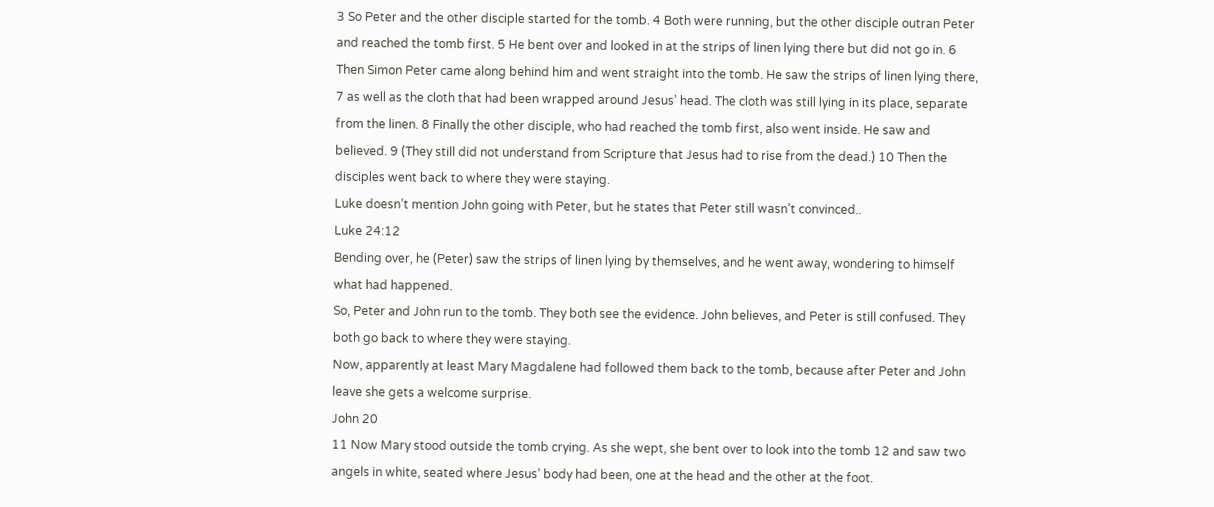3 So Peter and the other disciple started for the tomb. 4 Both were running, but the other disciple outran Peter and reached the tomb first. 5 He bent over and looked in at the strips of linen lying there but did not go in. 6 Then Simon Peter came along behind him and went straight into the tomb. He saw the strips of linen lying there, 7 as well as the cloth that had been wrapped around Jesus’ head. The cloth was still lying in its place, separate from the linen. 8 Finally the other disciple, who had reached the tomb first, also went inside. He saw and believed. 9 (They still did not understand from Scripture that Jesus had to rise from the dead.) 10 Then the disciples went back to where they were staying.
Luke doesn’t mention John going with Peter, but he states that Peter still wasn’t convinced..
Luke 24:12
Bending over, he (Peter) saw the strips of linen lying by themselves, and he went away, wondering to himself what had happened.
So, Peter and John run to the tomb. They both see the evidence. John believes, and Peter is still confused. They both go back to where they were staying.
Now, apparently at least Mary Magdalene had followed them back to the tomb, because after Peter and John leave she gets a welcome surprise.
John 20
11 Now Mary stood outside the tomb crying. As she wept, she bent over to look into the tomb 12 and saw two angels in white, seated where Jesus’ body had been, one at the head and the other at the foot.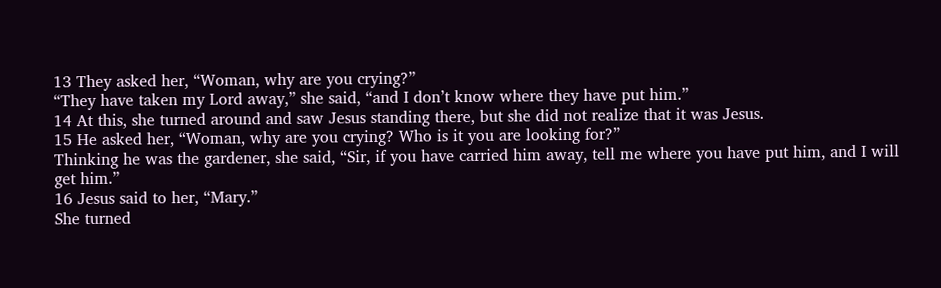13 They asked her, “Woman, why are you crying?”
“They have taken my Lord away,” she said, “and I don’t know where they have put him.”
14 At this, she turned around and saw Jesus standing there, but she did not realize that it was Jesus.
15 He asked her, “Woman, why are you crying? Who is it you are looking for?”
Thinking he was the gardener, she said, “Sir, if you have carried him away, tell me where you have put him, and I will get him.”
16 Jesus said to her, “Mary.”
She turned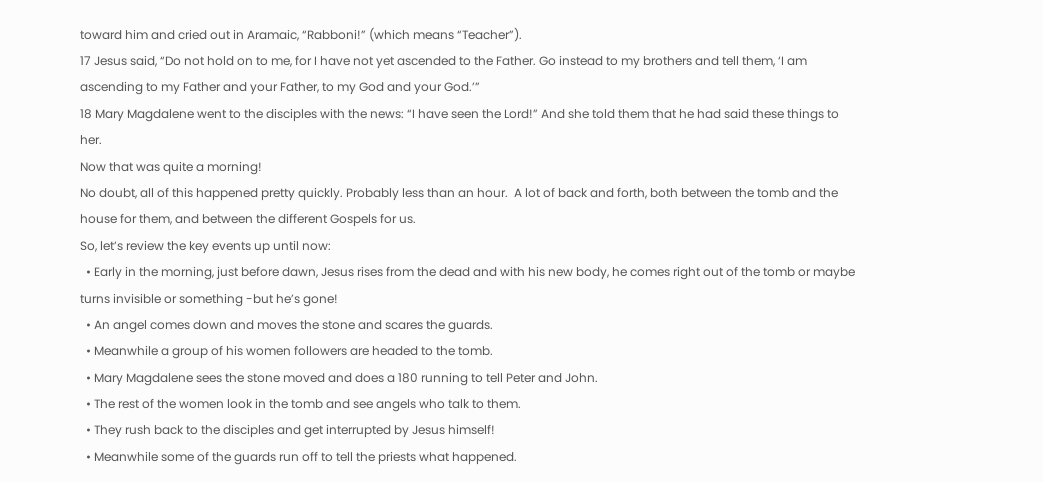toward him and cried out in Aramaic, “Rabboni!” (which means “Teacher”).
17 Jesus said, “Do not hold on to me, for I have not yet ascended to the Father. Go instead to my brothers and tell them, ‘I am ascending to my Father and your Father, to my God and your God.’”
18 Mary Magdalene went to the disciples with the news: “I have seen the Lord!” And she told them that he had said these things to her.
Now that was quite a morning!
No doubt, all of this happened pretty quickly. Probably less than an hour.  A lot of back and forth, both between the tomb and the house for them, and between the different Gospels for us.
So, let’s review the key events up until now:
  • Early in the morning, just before dawn, Jesus rises from the dead and with his new body, he comes right out of the tomb or maybe turns invisible or something -but he’s gone!
  • An angel comes down and moves the stone and scares the guards.
  • Meanwhile a group of his women followers are headed to the tomb.
  • Mary Magdalene sees the stone moved and does a 180 running to tell Peter and John.
  • The rest of the women look in the tomb and see angels who talk to them.
  • They rush back to the disciples and get interrupted by Jesus himself!
  • Meanwhile some of the guards run off to tell the priests what happened.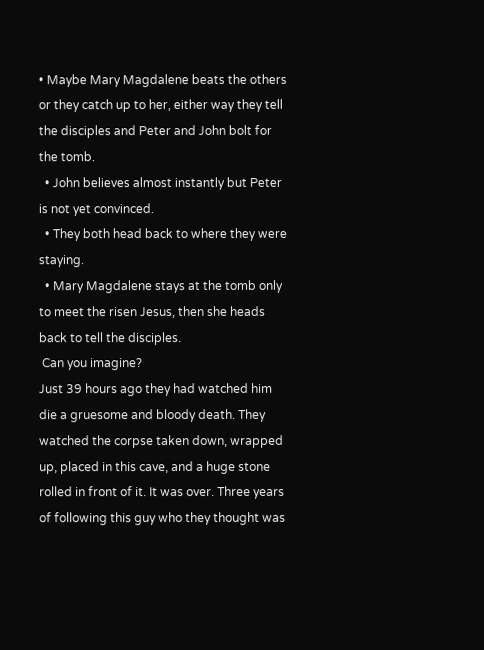• Maybe Mary Magdalene beats the others or they catch up to her, either way they tell the disciples and Peter and John bolt for the tomb.
  • John believes almost instantly but Peter is not yet convinced.
  • They both head back to where they were staying.
  • Mary Magdalene stays at the tomb only to meet the risen Jesus, then she heads back to tell the disciples.
 Can you imagine?
Just 39 hours ago they had watched him die a gruesome and bloody death. They watched the corpse taken down, wrapped up, placed in this cave, and a huge stone rolled in front of it. It was over. Three years of following this guy who they thought was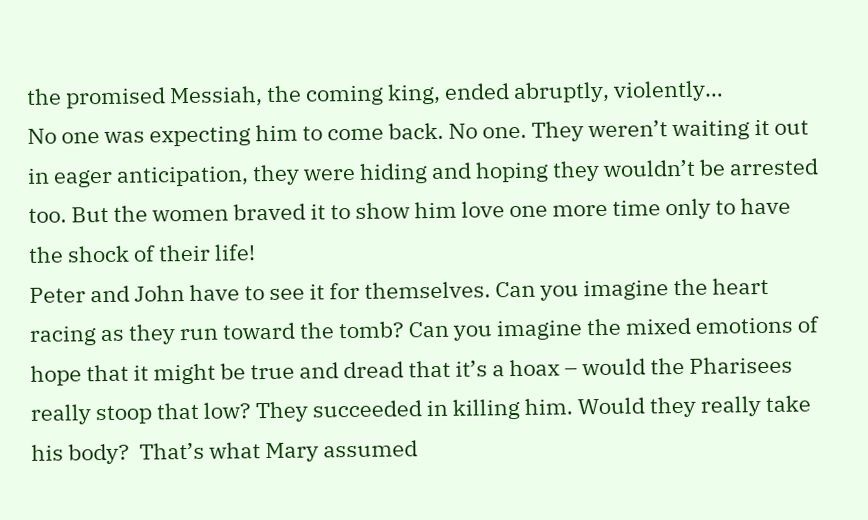the promised Messiah, the coming king, ended abruptly, violently…
No one was expecting him to come back. No one. They weren’t waiting it out in eager anticipation, they were hiding and hoping they wouldn’t be arrested too. But the women braved it to show him love one more time only to have the shock of their life!
Peter and John have to see it for themselves. Can you imagine the heart racing as they run toward the tomb? Can you imagine the mixed emotions of hope that it might be true and dread that it’s a hoax – would the Pharisees really stoop that low? They succeeded in killing him. Would they really take his body?  That’s what Mary assumed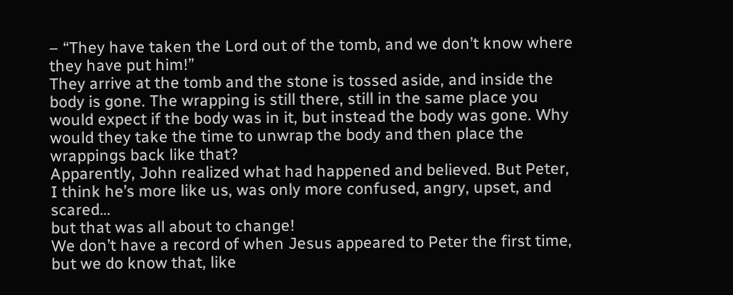– “They have taken the Lord out of the tomb, and we don’t know where they have put him!”
They arrive at the tomb and the stone is tossed aside, and inside the body is gone. The wrapping is still there, still in the same place you would expect if the body was in it, but instead the body was gone. Why would they take the time to unwrap the body and then place the wrappings back like that?
Apparently, John realized what had happened and believed. But Peter, I think he’s more like us, was only more confused, angry, upset, and scared…
but that was all about to change!
We don’t have a record of when Jesus appeared to Peter the first time, but we do know that, like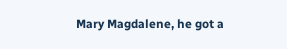Mary Magdalene, he got a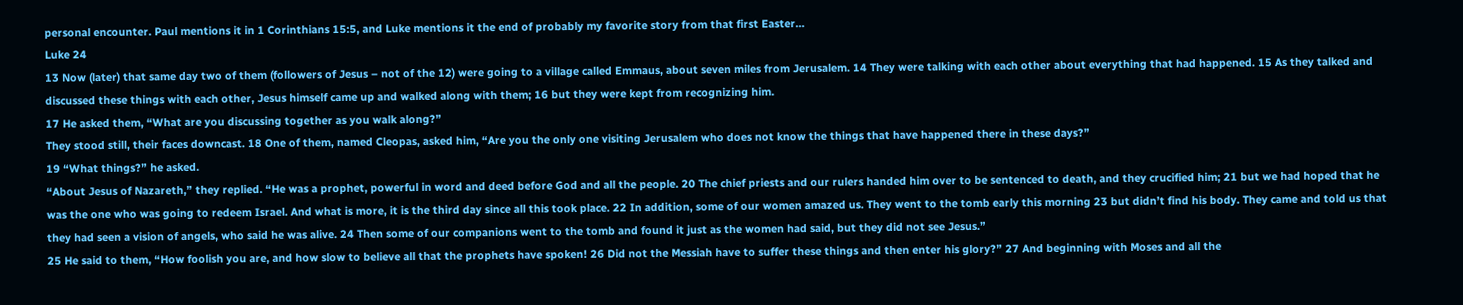personal encounter. Paul mentions it in 1 Corinthians 15:5, and Luke mentions it the end of probably my favorite story from that first Easter…
Luke 24
13 Now (later) that same day two of them (followers of Jesus – not of the 12) were going to a village called Emmaus, about seven miles from Jerusalem. 14 They were talking with each other about everything that had happened. 15 As they talked and discussed these things with each other, Jesus himself came up and walked along with them; 16 but they were kept from recognizing him.
17 He asked them, “What are you discussing together as you walk along?”
They stood still, their faces downcast. 18 One of them, named Cleopas, asked him, “Are you the only one visiting Jerusalem who does not know the things that have happened there in these days?”
19 “What things?” he asked.
“About Jesus of Nazareth,” they replied. “He was a prophet, powerful in word and deed before God and all the people. 20 The chief priests and our rulers handed him over to be sentenced to death, and they crucified him; 21 but we had hoped that he was the one who was going to redeem Israel. And what is more, it is the third day since all this took place. 22 In addition, some of our women amazed us. They went to the tomb early this morning 23 but didn’t find his body. They came and told us that they had seen a vision of angels, who said he was alive. 24 Then some of our companions went to the tomb and found it just as the women had said, but they did not see Jesus.”
25 He said to them, “How foolish you are, and how slow to believe all that the prophets have spoken! 26 Did not the Messiah have to suffer these things and then enter his glory?” 27 And beginning with Moses and all the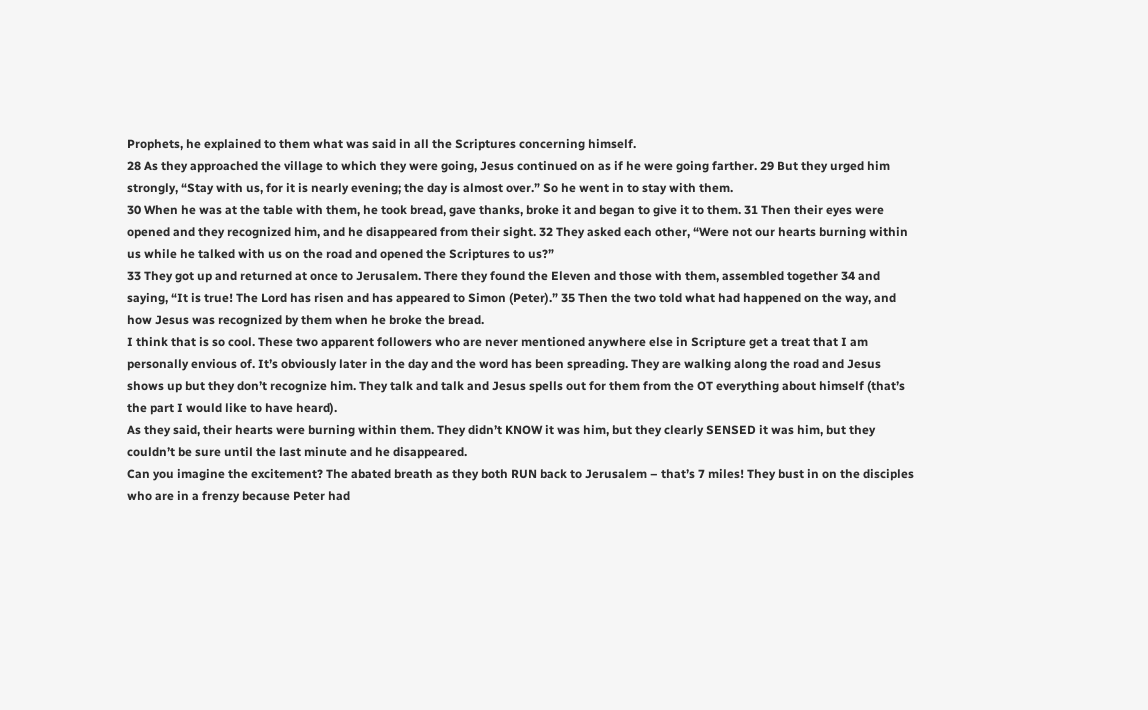Prophets, he explained to them what was said in all the Scriptures concerning himself.
28 As they approached the village to which they were going, Jesus continued on as if he were going farther. 29 But they urged him strongly, “Stay with us, for it is nearly evening; the day is almost over.” So he went in to stay with them.
30 When he was at the table with them, he took bread, gave thanks, broke it and began to give it to them. 31 Then their eyes were opened and they recognized him, and he disappeared from their sight. 32 They asked each other, “Were not our hearts burning within us while he talked with us on the road and opened the Scriptures to us?”
33 They got up and returned at once to Jerusalem. There they found the Eleven and those with them, assembled together 34 and saying, “It is true! The Lord has risen and has appeared to Simon (Peter).” 35 Then the two told what had happened on the way, and how Jesus was recognized by them when he broke the bread.
I think that is so cool. These two apparent followers who are never mentioned anywhere else in Scripture get a treat that I am personally envious of. It’s obviously later in the day and the word has been spreading. They are walking along the road and Jesus shows up but they don’t recognize him. They talk and talk and Jesus spells out for them from the OT everything about himself (that’s the part I would like to have heard).
As they said, their hearts were burning within them. They didn’t KNOW it was him, but they clearly SENSED it was him, but they couldn’t be sure until the last minute and he disappeared.
Can you imagine the excitement? The abated breath as they both RUN back to Jerusalem – that’s 7 miles! They bust in on the disciples who are in a frenzy because Peter had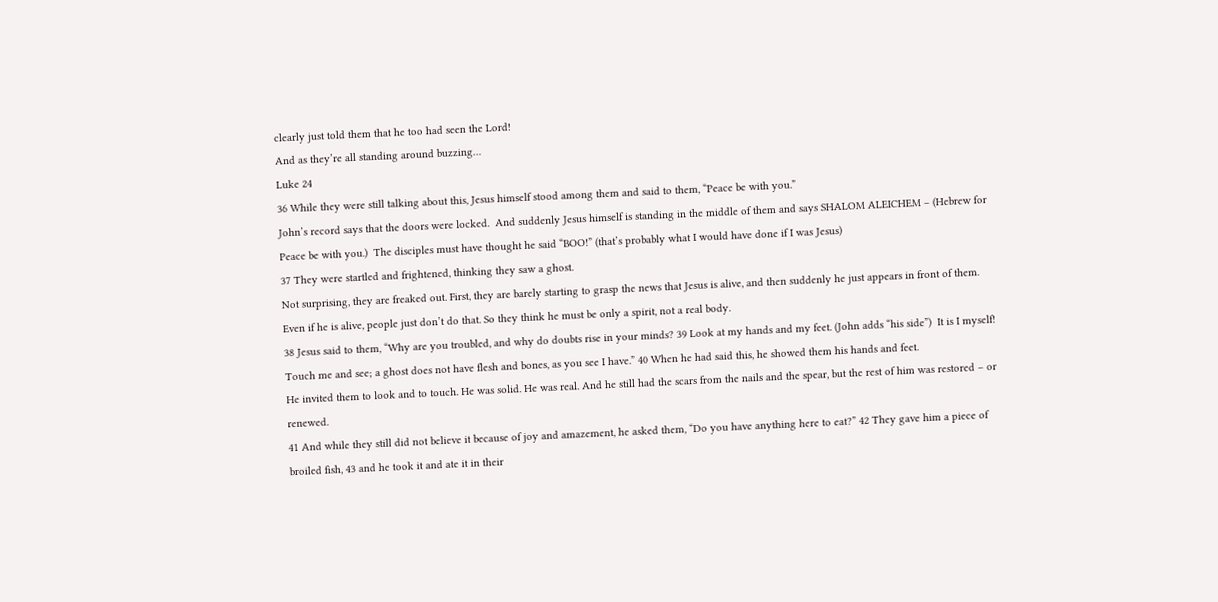clearly just told them that he too had seen the Lord!
And as they’re all standing around buzzing…
Luke 24
36 While they were still talking about this, Jesus himself stood among them and said to them, “Peace be with you.”
John’s record says that the doors were locked.  And suddenly Jesus himself is standing in the middle of them and says SHALOM ALEICHEM – (Hebrew for Peace be with you.)  The disciples must have thought he said “BOO!” (that’s probably what I would have done if I was Jesus)
37 They were startled and frightened, thinking they saw a ghost.
Not surprising, they are freaked out. First, they are barely starting to grasp the news that Jesus is alive, and then suddenly he just appears in front of them. Even if he is alive, people just don’t do that. So they think he must be only a spirit, not a real body.
38 Jesus said to them, “Why are you troubled, and why do doubts rise in your minds? 39 Look at my hands and my feet. (John adds “his side”)  It is I myself! Touch me and see; a ghost does not have flesh and bones, as you see I have.” 40 When he had said this, he showed them his hands and feet.
He invited them to look and to touch. He was solid. He was real. And he still had the scars from the nails and the spear, but the rest of him was restored – or renewed.
41 And while they still did not believe it because of joy and amazement, he asked them, “Do you have anything here to eat?” 42 They gave him a piece of broiled fish, 43 and he took it and ate it in their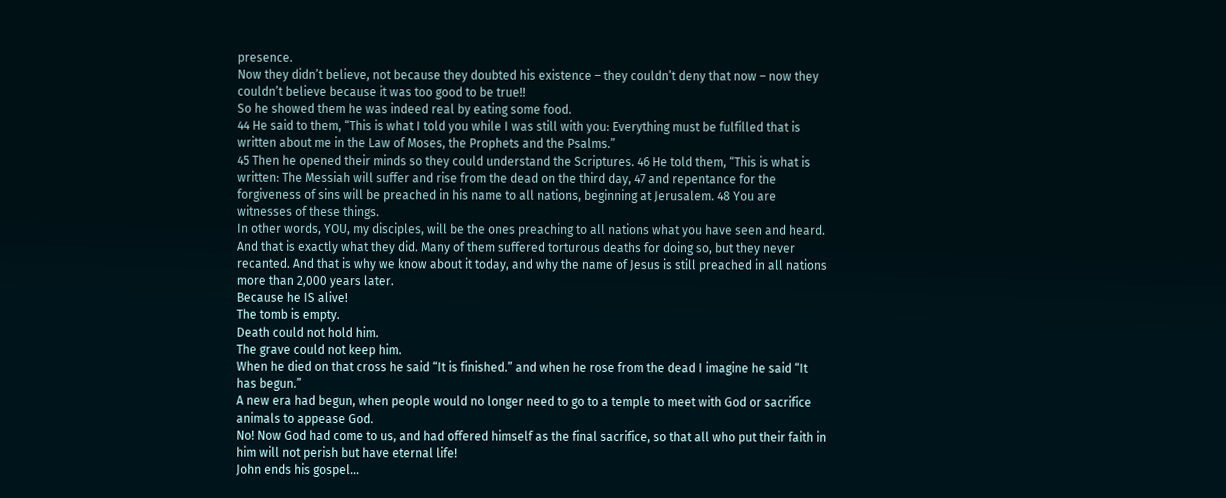presence.
Now they didn’t believe, not because they doubted his existence – they couldn’t deny that now – now they couldn’t believe because it was too good to be true!!
So he showed them he was indeed real by eating some food.
44 He said to them, “This is what I told you while I was still with you: Everything must be fulfilled that is written about me in the Law of Moses, the Prophets and the Psalms.”
45 Then he opened their minds so they could understand the Scriptures. 46 He told them, “This is what is written: The Messiah will suffer and rise from the dead on the third day, 47 and repentance for the forgiveness of sins will be preached in his name to all nations, beginning at Jerusalem. 48 You are witnesses of these things.
In other words, YOU, my disciples, will be the ones preaching to all nations what you have seen and heard. And that is exactly what they did. Many of them suffered torturous deaths for doing so, but they never recanted. And that is why we know about it today, and why the name of Jesus is still preached in all nations more than 2,000 years later.
Because he IS alive!
The tomb is empty.
Death could not hold him.
The grave could not keep him.
When he died on that cross he said “It is finished.” and when he rose from the dead I imagine he said “It has begun.”
A new era had begun, when people would no longer need to go to a temple to meet with God or sacrifice animals to appease God.
No! Now God had come to us, and had offered himself as the final sacrifice, so that all who put their faith in him will not perish but have eternal life!
John ends his gospel…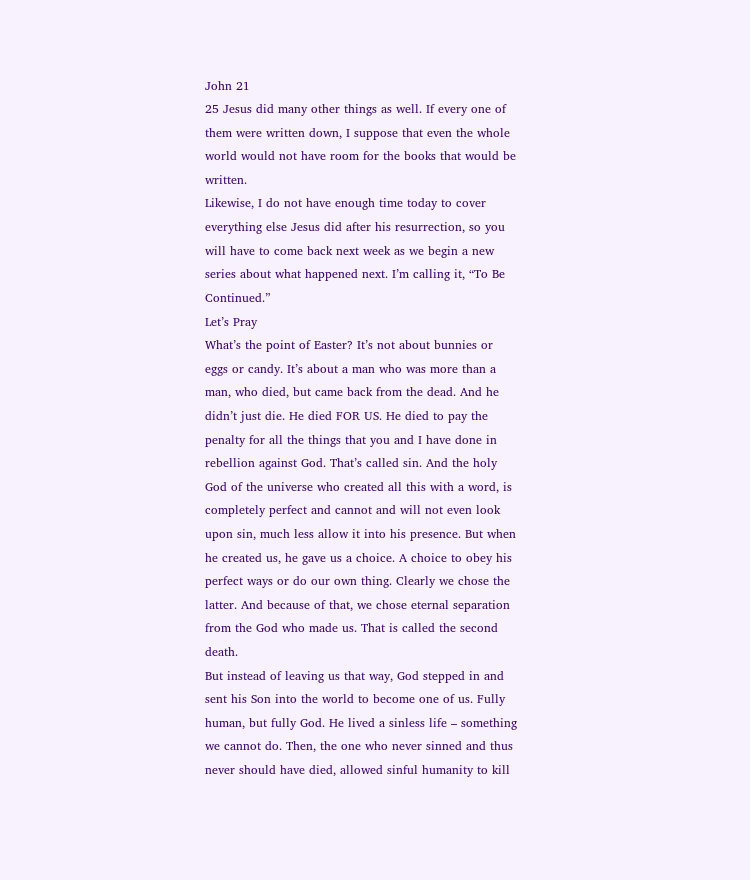John 21
25 Jesus did many other things as well. If every one of them were written down, I suppose that even the whole world would not have room for the books that would be written.
Likewise, I do not have enough time today to cover everything else Jesus did after his resurrection, so you will have to come back next week as we begin a new series about what happened next. I’m calling it, “To Be Continued.”
Let’s Pray
What’s the point of Easter? It’s not about bunnies or eggs or candy. It’s about a man who was more than a man, who died, but came back from the dead. And he didn’t just die. He died FOR US. He died to pay the penalty for all the things that you and I have done in rebellion against God. That’s called sin. And the holy God of the universe who created all this with a word, is completely perfect and cannot and will not even look upon sin, much less allow it into his presence. But when he created us, he gave us a choice. A choice to obey his perfect ways or do our own thing. Clearly we chose the latter. And because of that, we chose eternal separation from the God who made us. That is called the second death.
But instead of leaving us that way, God stepped in and sent his Son into the world to become one of us. Fully human, but fully God. He lived a sinless life – something we cannot do. Then, the one who never sinned and thus never should have died, allowed sinful humanity to kill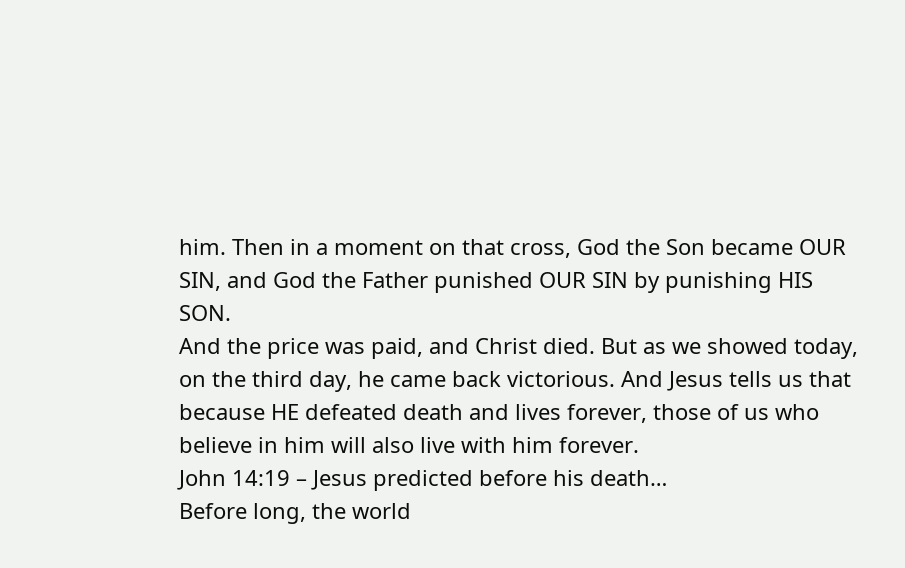him. Then in a moment on that cross, God the Son became OUR SIN, and God the Father punished OUR SIN by punishing HIS SON.
And the price was paid, and Christ died. But as we showed today, on the third day, he came back victorious. And Jesus tells us that because HE defeated death and lives forever, those of us who believe in him will also live with him forever.
John 14:19 – Jesus predicted before his death…
Before long, the world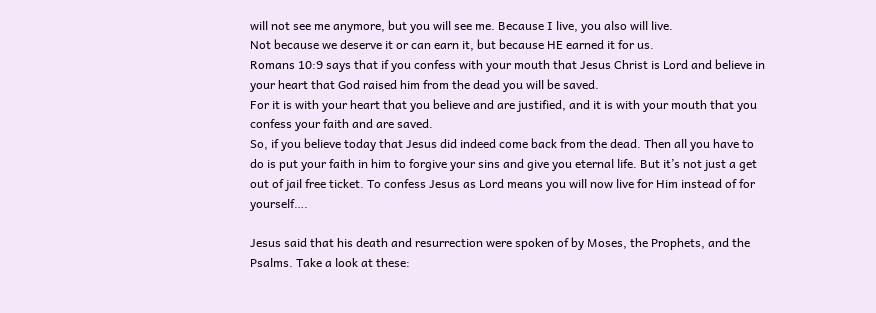will not see me anymore, but you will see me. Because I live, you also will live.
Not because we deserve it or can earn it, but because HE earned it for us.
Romans 10:9 says that if you confess with your mouth that Jesus Christ is Lord and believe in your heart that God raised him from the dead you will be saved.
For it is with your heart that you believe and are justified, and it is with your mouth that you confess your faith and are saved.
So, if you believe today that Jesus did indeed come back from the dead. Then all you have to do is put your faith in him to forgive your sins and give you eternal life. But it’s not just a get out of jail free ticket. To confess Jesus as Lord means you will now live for Him instead of for yourself….

Jesus said that his death and resurrection were spoken of by Moses, the Prophets, and the Psalms. Take a look at these: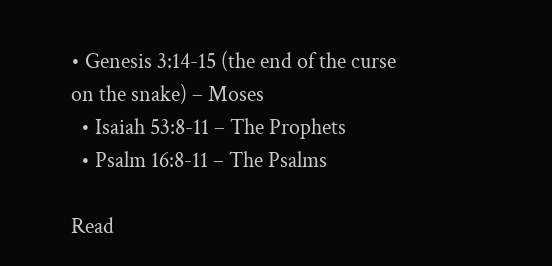• Genesis 3:14-15 (the end of the curse on the snake) – Moses
  • Isaiah 53:8-11 – The Prophets
  • Psalm 16:8-11 – The Psalms

Read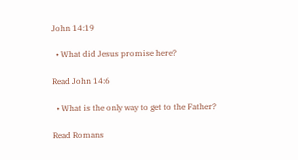John 14:19

  • What did Jesus promise here?

Read John 14:6

  • What is the only way to get to the Father?

Read Romans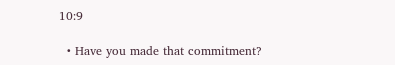10:9

  • Have you made that commitment?